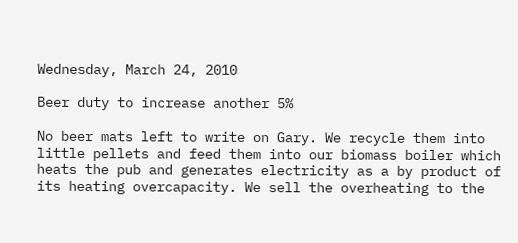Wednesday, March 24, 2010

Beer duty to increase another 5%

No beer mats left to write on Gary. We recycle them into little pellets and feed them into our biomass boiler which heats the pub and generates electricity as a by product of its heating overcapacity. We sell the overheating to the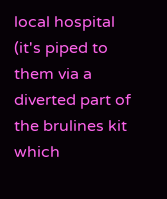local hospital (it's piped to them via a diverted part of the brulines kit which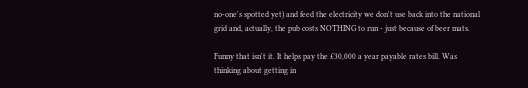no-one's spotted yet) and feed the electricity we don't use back into the national grid and, actually, the pub costs NOTHING to run - just because of beer mats.

Funny that isn't it. It helps pay the £30,000 a year payable rates bill. Was thinking about getting in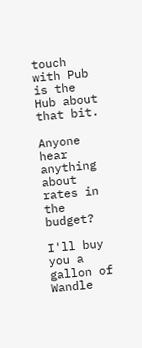touch with Pub is the Hub about that bit.

Anyone hear anything about rates in the budget?

I'll buy you a gallon of Wandle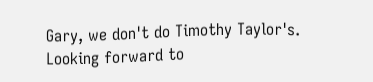Gary, we don't do Timothy Taylor's. Looking forward to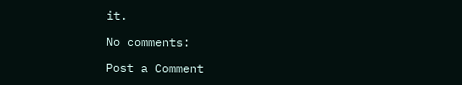it.

No comments:

Post a Comment